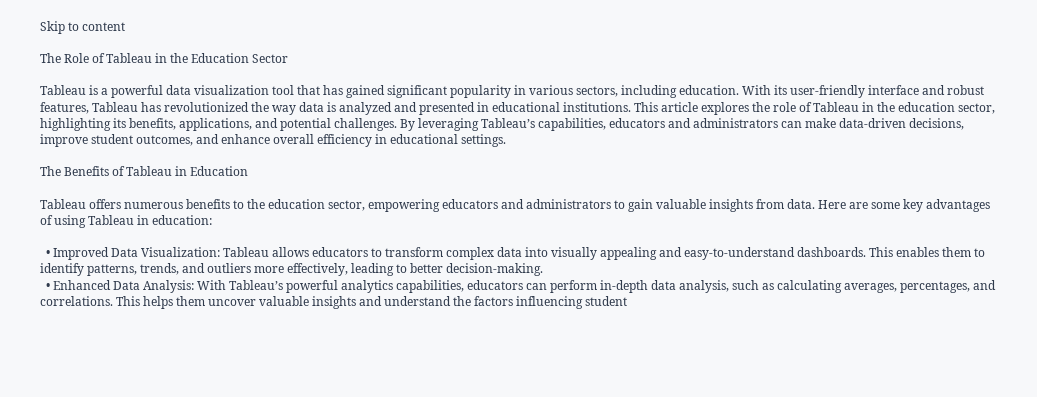Skip to content

The Role of Tableau in the Education Sector

Tableau is a powerful data visualization tool that has gained significant popularity in various sectors, including education. With its user-friendly interface and robust features, Tableau has revolutionized the way data is analyzed and presented in educational institutions. This article explores the role of Tableau in the education sector, highlighting its benefits, applications, and potential challenges. By leveraging Tableau’s capabilities, educators and administrators can make data-driven decisions, improve student outcomes, and enhance overall efficiency in educational settings.

The Benefits of Tableau in Education

Tableau offers numerous benefits to the education sector, empowering educators and administrators to gain valuable insights from data. Here are some key advantages of using Tableau in education:

  • Improved Data Visualization: Tableau allows educators to transform complex data into visually appealing and easy-to-understand dashboards. This enables them to identify patterns, trends, and outliers more effectively, leading to better decision-making.
  • Enhanced Data Analysis: With Tableau’s powerful analytics capabilities, educators can perform in-depth data analysis, such as calculating averages, percentages, and correlations. This helps them uncover valuable insights and understand the factors influencing student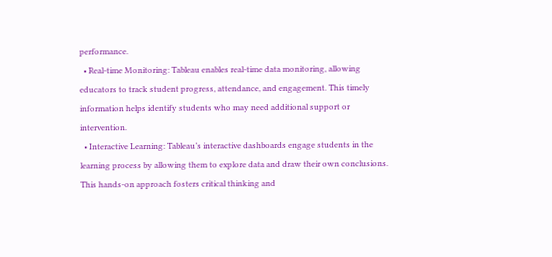performance.
  • Real-time Monitoring: Tableau enables real-time data monitoring, allowing educators to track student progress, attendance, and engagement. This timely information helps identify students who may need additional support or intervention.
  • Interactive Learning: Tableau’s interactive dashboards engage students in the learning process by allowing them to explore data and draw their own conclusions. This hands-on approach fosters critical thinking and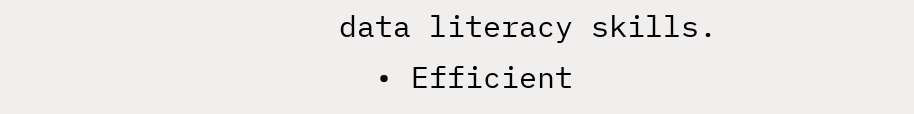data literacy skills.
  • Efficient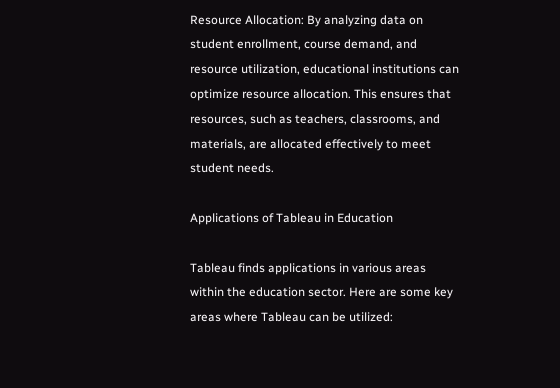Resource Allocation: By analyzing data on student enrollment, course demand, and resource utilization, educational institutions can optimize resource allocation. This ensures that resources, such as teachers, classrooms, and materials, are allocated effectively to meet student needs.

Applications of Tableau in Education

Tableau finds applications in various areas within the education sector. Here are some key areas where Tableau can be utilized: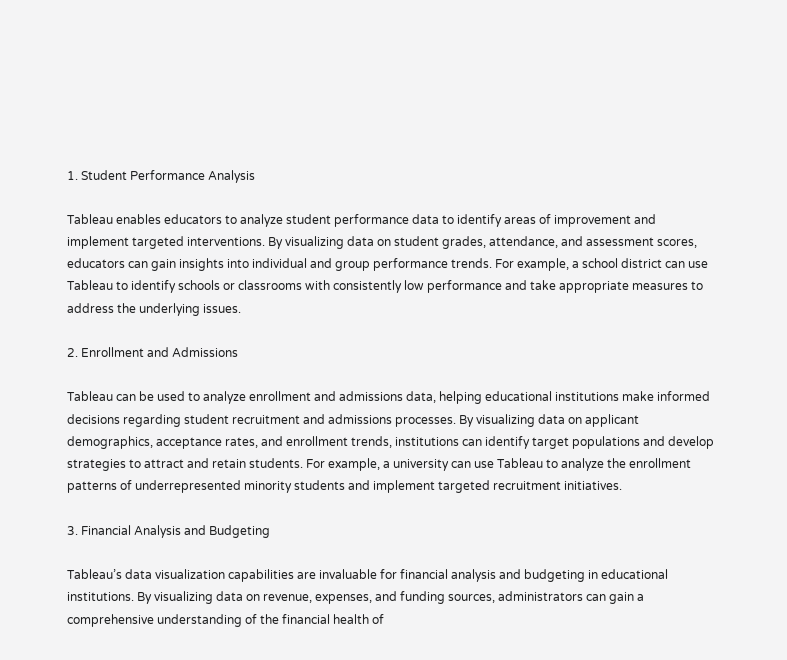1. Student Performance Analysis

Tableau enables educators to analyze student performance data to identify areas of improvement and implement targeted interventions. By visualizing data on student grades, attendance, and assessment scores, educators can gain insights into individual and group performance trends. For example, a school district can use Tableau to identify schools or classrooms with consistently low performance and take appropriate measures to address the underlying issues.

2. Enrollment and Admissions

Tableau can be used to analyze enrollment and admissions data, helping educational institutions make informed decisions regarding student recruitment and admissions processes. By visualizing data on applicant demographics, acceptance rates, and enrollment trends, institutions can identify target populations and develop strategies to attract and retain students. For example, a university can use Tableau to analyze the enrollment patterns of underrepresented minority students and implement targeted recruitment initiatives.

3. Financial Analysis and Budgeting

Tableau’s data visualization capabilities are invaluable for financial analysis and budgeting in educational institutions. By visualizing data on revenue, expenses, and funding sources, administrators can gain a comprehensive understanding of the financial health of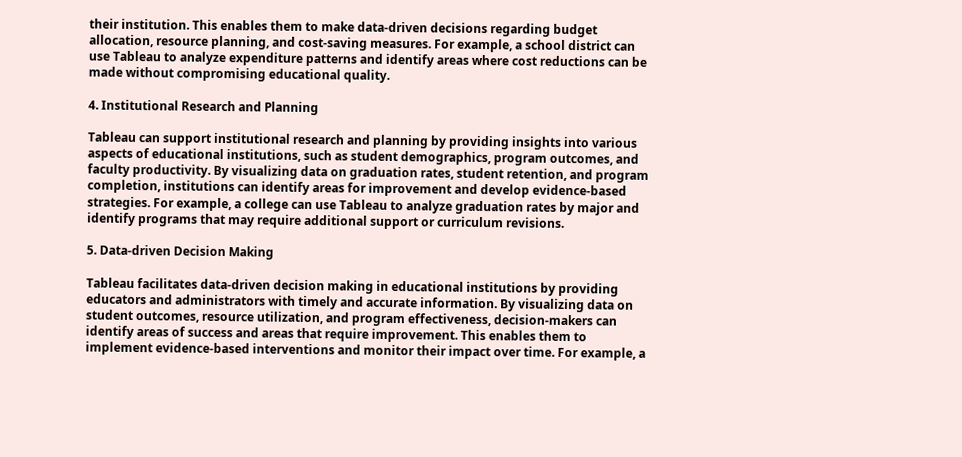their institution. This enables them to make data-driven decisions regarding budget allocation, resource planning, and cost-saving measures. For example, a school district can use Tableau to analyze expenditure patterns and identify areas where cost reductions can be made without compromising educational quality.

4. Institutional Research and Planning

Tableau can support institutional research and planning by providing insights into various aspects of educational institutions, such as student demographics, program outcomes, and faculty productivity. By visualizing data on graduation rates, student retention, and program completion, institutions can identify areas for improvement and develop evidence-based strategies. For example, a college can use Tableau to analyze graduation rates by major and identify programs that may require additional support or curriculum revisions.

5. Data-driven Decision Making

Tableau facilitates data-driven decision making in educational institutions by providing educators and administrators with timely and accurate information. By visualizing data on student outcomes, resource utilization, and program effectiveness, decision-makers can identify areas of success and areas that require improvement. This enables them to implement evidence-based interventions and monitor their impact over time. For example, a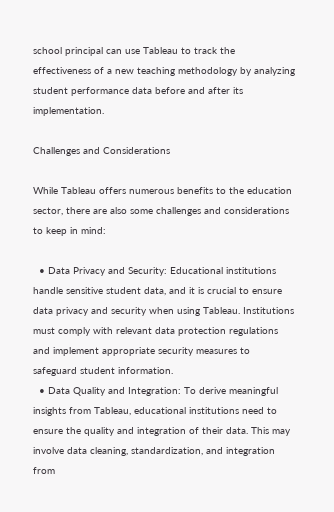school principal can use Tableau to track the effectiveness of a new teaching methodology by analyzing student performance data before and after its implementation.

Challenges and Considerations

While Tableau offers numerous benefits to the education sector, there are also some challenges and considerations to keep in mind:

  • Data Privacy and Security: Educational institutions handle sensitive student data, and it is crucial to ensure data privacy and security when using Tableau. Institutions must comply with relevant data protection regulations and implement appropriate security measures to safeguard student information.
  • Data Quality and Integration: To derive meaningful insights from Tableau, educational institutions need to ensure the quality and integration of their data. This may involve data cleaning, standardization, and integration from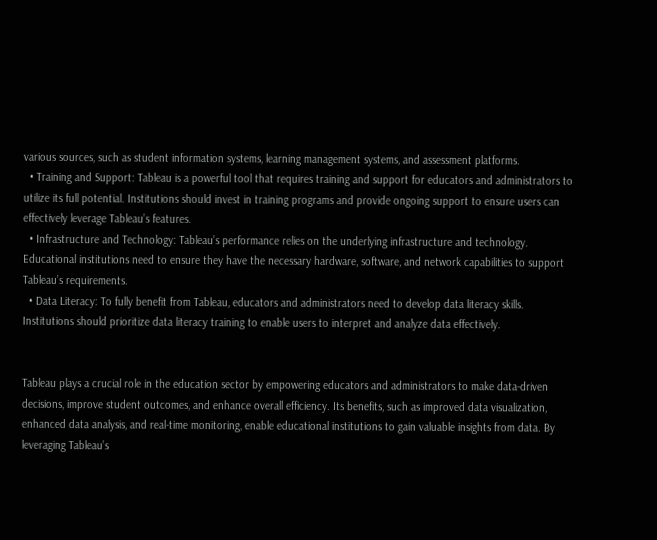various sources, such as student information systems, learning management systems, and assessment platforms.
  • Training and Support: Tableau is a powerful tool that requires training and support for educators and administrators to utilize its full potential. Institutions should invest in training programs and provide ongoing support to ensure users can effectively leverage Tableau’s features.
  • Infrastructure and Technology: Tableau’s performance relies on the underlying infrastructure and technology. Educational institutions need to ensure they have the necessary hardware, software, and network capabilities to support Tableau’s requirements.
  • Data Literacy: To fully benefit from Tableau, educators and administrators need to develop data literacy skills. Institutions should prioritize data literacy training to enable users to interpret and analyze data effectively.


Tableau plays a crucial role in the education sector by empowering educators and administrators to make data-driven decisions, improve student outcomes, and enhance overall efficiency. Its benefits, such as improved data visualization, enhanced data analysis, and real-time monitoring, enable educational institutions to gain valuable insights from data. By leveraging Tableau’s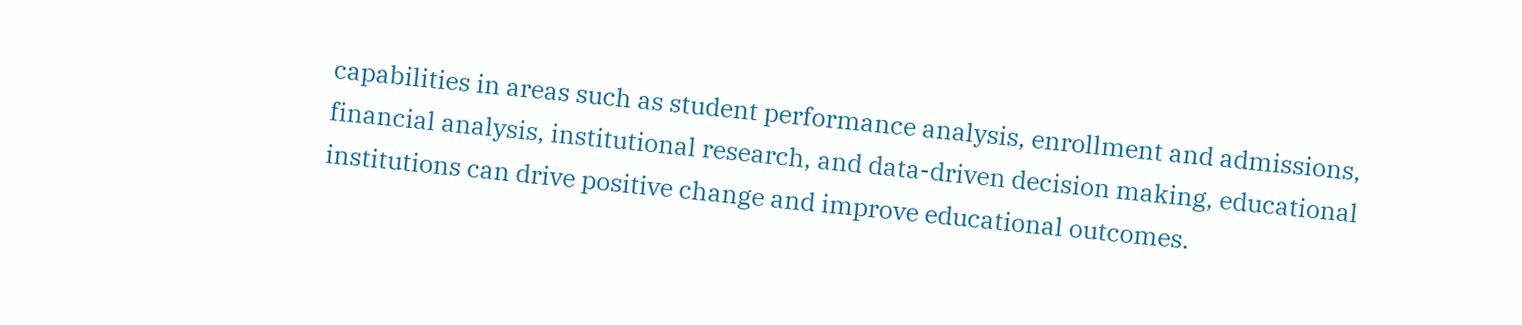capabilities in areas such as student performance analysis, enrollment and admissions, financial analysis, institutional research, and data-driven decision making, educational institutions can drive positive change and improve educational outcomes.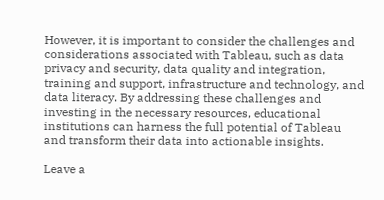However, it is important to consider the challenges and considerations associated with Tableau, such as data privacy and security, data quality and integration, training and support, infrastructure and technology, and data literacy. By addressing these challenges and investing in the necessary resources, educational institutions can harness the full potential of Tableau and transform their data into actionable insights.

Leave a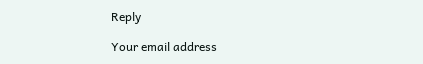Reply

Your email address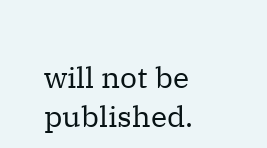will not be published.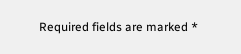Required fields are marked *